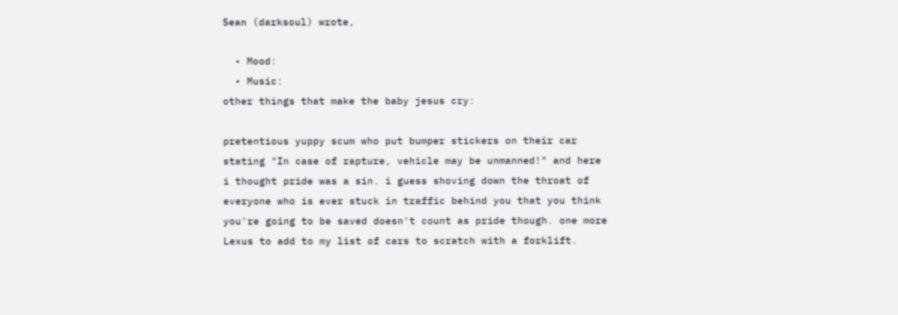Sean (darksoul) wrote,

  • Mood:
  • Music:
other things that make the baby jesus cry:

pretentious yuppy scum who put bumper stickers on their car stating "In case of rapture, vehicle may be unmanned!" and here i thought pride was a sin. i guess shoving down the throat of everyone who is ever stuck in traffic behind you that you think you're going to be saved doesn't count as pride though. one more Lexus to add to my list of cars to scratch with a forklift.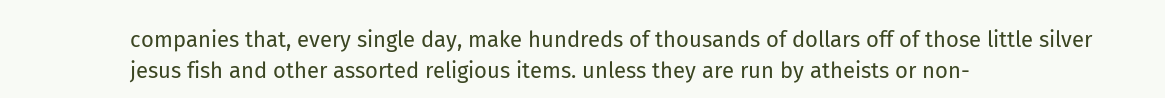companies that, every single day, make hundreds of thousands of dollars off of those little silver jesus fish and other assorted religious items. unless they are run by atheists or non-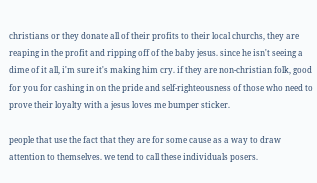christians or they donate all of their profits to their local churchs, they are reaping in the profit and ripping off of the baby jesus. since he isn't seeing a dime of it all, i'm sure it's making him cry. if they are non-christian folk, good for you for cashing in on the pride and self-righteousness of those who need to prove their loyalty with a jesus loves me bumper sticker.

people that use the fact that they are for some cause as a way to draw attention to themselves. we tend to call these individuals posers.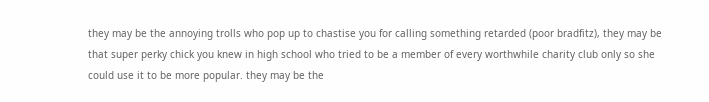they may be the annoying trolls who pop up to chastise you for calling something retarded (poor bradfitz), they may be that super perky chick you knew in high school who tried to be a member of every worthwhile charity club only so she could use it to be more popular. they may be the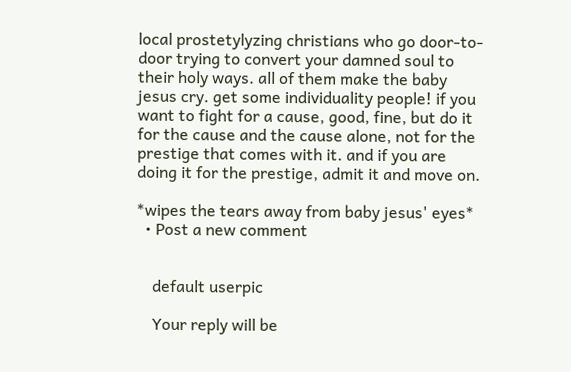local prostetylyzing christians who go door-to-door trying to convert your damned soul to their holy ways. all of them make the baby jesus cry. get some individuality people! if you want to fight for a cause, good, fine, but do it for the cause and the cause alone, not for the prestige that comes with it. and if you are doing it for the prestige, admit it and move on.

*wipes the tears away from baby jesus' eyes*
  • Post a new comment


    default userpic

    Your reply will be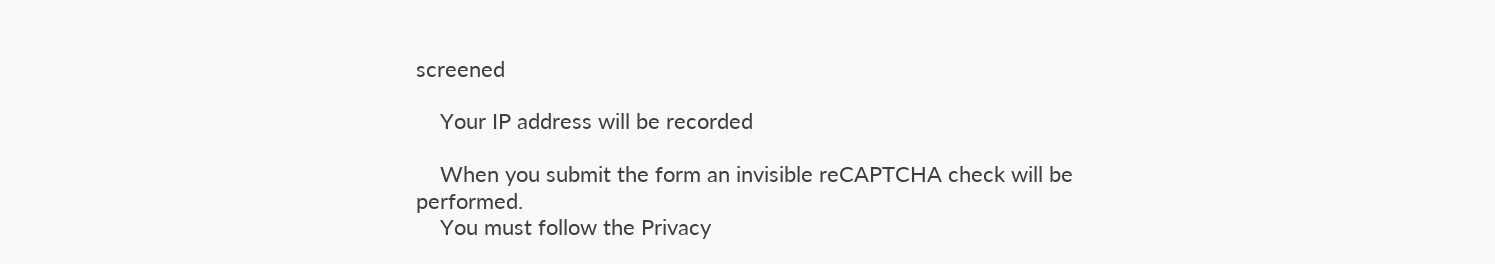screened

    Your IP address will be recorded

    When you submit the form an invisible reCAPTCHA check will be performed.
    You must follow the Privacy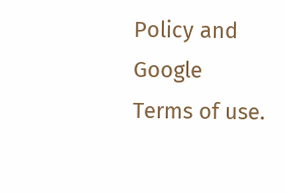Policy and Google Terms of use.